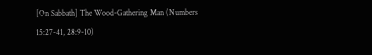[On Sabbath] The Wood-Gathering Man (Numbers 15:27-41, 28:9-10)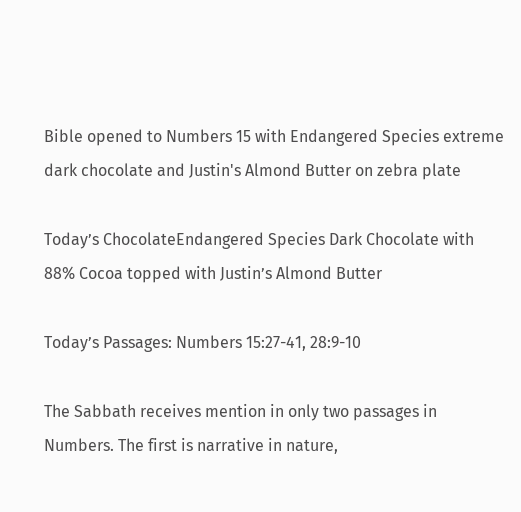Bible opened to Numbers 15 with Endangered Species extreme dark chocolate and Justin's Almond Butter on zebra plate

Today’s ChocolateEndangered Species Dark Chocolate with 88% Cocoa topped with Justin’s Almond Butter

Today’s Passages: Numbers 15:27-41, 28:9-10

The Sabbath receives mention in only two passages in Numbers. The first is narrative in nature,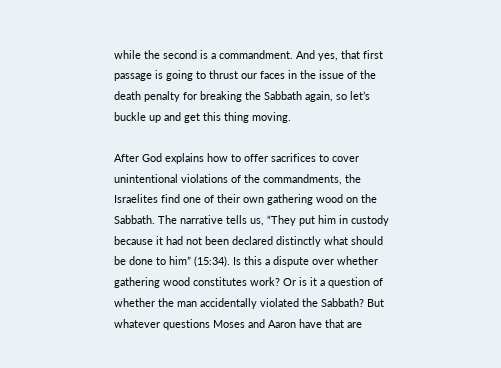while the second is a commandment. And yes, that first passage is going to thrust our faces in the issue of the death penalty for breaking the Sabbath again, so let’s buckle up and get this thing moving.

After God explains how to offer sacrifices to cover unintentional violations of the commandments, the Israelites find one of their own gathering wood on the Sabbath. The narrative tells us, “They put him in custody because it had not been declared distinctly what should be done to him” (15:34). Is this a dispute over whether gathering wood constitutes work? Or is it a question of whether the man accidentally violated the Sabbath? But whatever questions Moses and Aaron have that are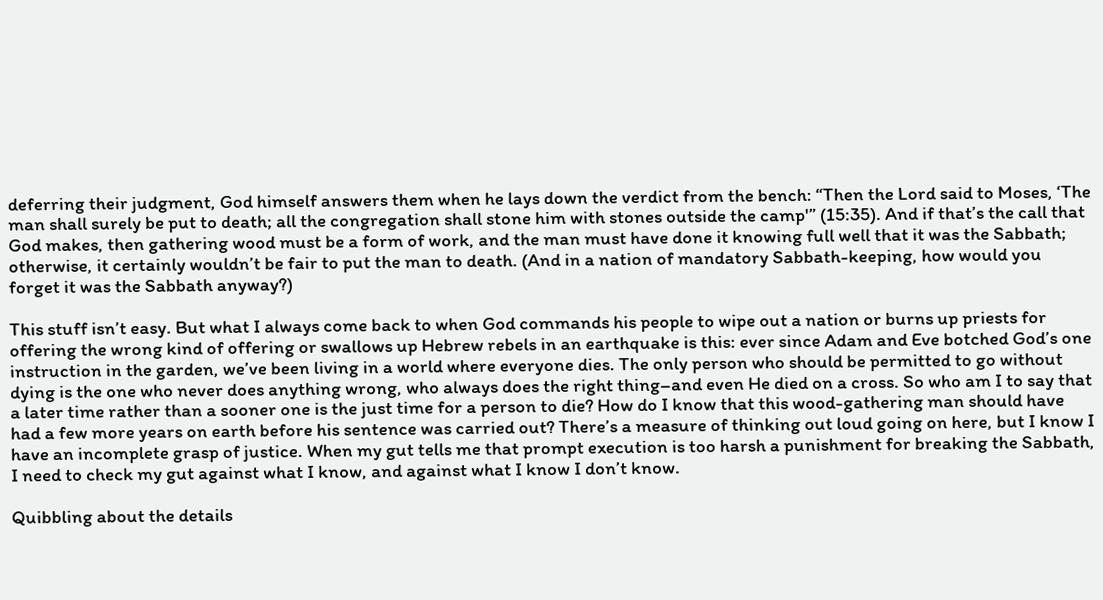deferring their judgment, God himself answers them when he lays down the verdict from the bench: “Then the Lord said to Moses, ‘The man shall surely be put to death; all the congregation shall stone him with stones outside the camp'” (15:35). And if that’s the call that God makes, then gathering wood must be a form of work, and the man must have done it knowing full well that it was the Sabbath; otherwise, it certainly wouldn’t be fair to put the man to death. (And in a nation of mandatory Sabbath-keeping, how would you forget it was the Sabbath anyway?)

This stuff isn’t easy. But what I always come back to when God commands his people to wipe out a nation or burns up priests for offering the wrong kind of offering or swallows up Hebrew rebels in an earthquake is this: ever since Adam and Eve botched God’s one instruction in the garden, we’ve been living in a world where everyone dies. The only person who should be permitted to go without dying is the one who never does anything wrong, who always does the right thing–and even He died on a cross. So who am I to say that a later time rather than a sooner one is the just time for a person to die? How do I know that this wood-gathering man should have had a few more years on earth before his sentence was carried out? There’s a measure of thinking out loud going on here, but I know I have an incomplete grasp of justice. When my gut tells me that prompt execution is too harsh a punishment for breaking the Sabbath, I need to check my gut against what I know, and against what I know I don’t know.

Quibbling about the details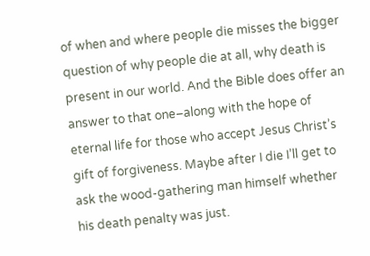of when and where people die misses the bigger question of why people die at all, why death is present in our world. And the Bible does offer an answer to that one–along with the hope of eternal life for those who accept Jesus Christ’s gift of forgiveness. Maybe after I die I’ll get to ask the wood-gathering man himself whether his death penalty was just.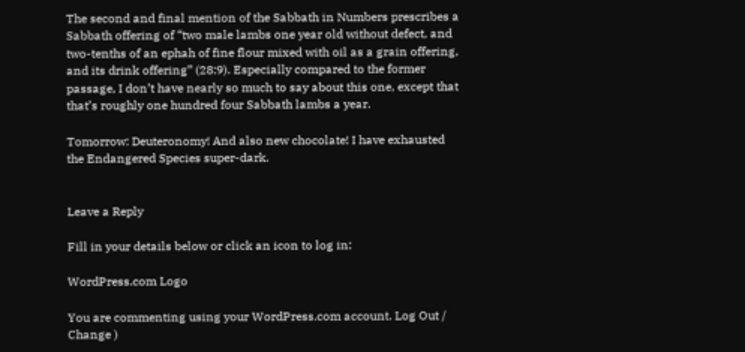The second and final mention of the Sabbath in Numbers prescribes a Sabbath offering of “two male lambs one year old without defect, and two-tenths of an ephah of fine flour mixed with oil as a grain offering, and its drink offering” (28:9). Especially compared to the former passage, I don’t have nearly so much to say about this one, except that that’s roughly one hundred four Sabbath lambs a year.

Tomorrow: Deuteronomy! And also new chocolate! I have exhausted the Endangered Species super-dark.


Leave a Reply

Fill in your details below or click an icon to log in:

WordPress.com Logo

You are commenting using your WordPress.com account. Log Out /  Change )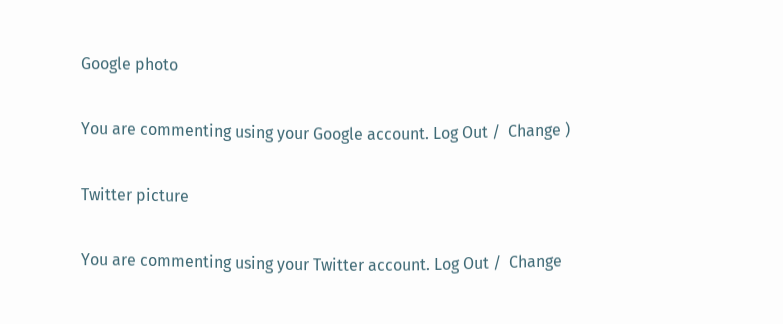Google photo

You are commenting using your Google account. Log Out /  Change )

Twitter picture

You are commenting using your Twitter account. Log Out /  Change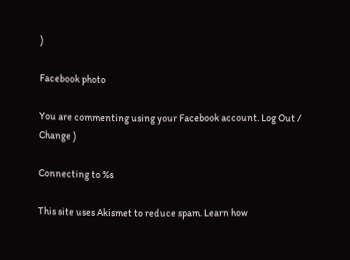)

Facebook photo

You are commenting using your Facebook account. Log Out /  Change )

Connecting to %s

This site uses Akismet to reduce spam. Learn how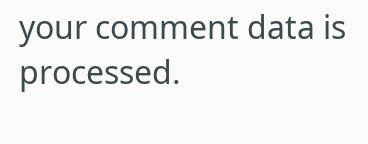your comment data is processed.